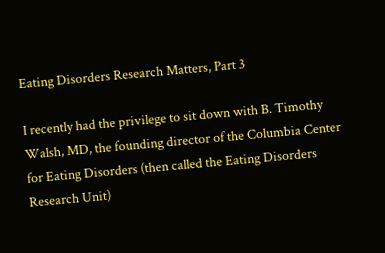Eating Disorders Research Matters, Part 3

I recently had the privilege to sit down with B. Timothy Walsh, MD, the founding director of the Columbia Center for Eating Disorders (then called the Eating Disorders Research Unit)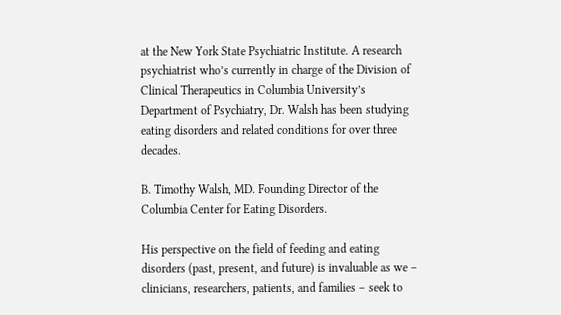at the New York State Psychiatric Institute. A research psychiatrist who’s currently in charge of the Division of Clinical Therapeutics in Columbia University’s Department of Psychiatry, Dr. Walsh has been studying eating disorders and related conditions for over three decades.

B. Timothy Walsh, MD. Founding Director of the Columbia Center for Eating Disorders.

His perspective on the field of feeding and eating disorders (past, present, and future) is invaluable as we – clinicians, researchers, patients, and families – seek to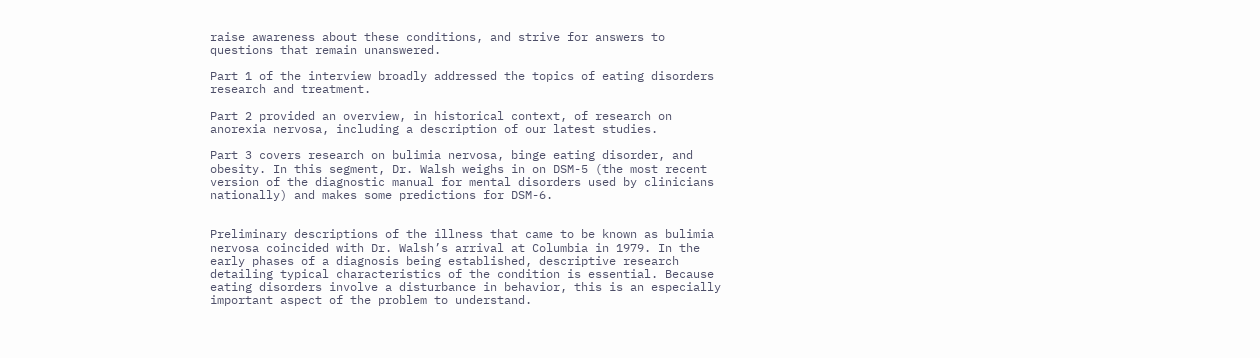raise awareness about these conditions, and strive for answers to questions that remain unanswered.

Part 1 of the interview broadly addressed the topics of eating disorders research and treatment.

Part 2 provided an overview, in historical context, of research on anorexia nervosa, including a description of our latest studies.

Part 3 covers research on bulimia nervosa, binge eating disorder, and obesity. In this segment, Dr. Walsh weighs in on DSM-5 (the most recent version of the diagnostic manual for mental disorders used by clinicians nationally) and makes some predictions for DSM-6.


Preliminary descriptions of the illness that came to be known as bulimia nervosa coincided with Dr. Walsh’s arrival at Columbia in 1979. In the early phases of a diagnosis being established, descriptive research detailing typical characteristics of the condition is essential. Because eating disorders involve a disturbance in behavior, this is an especially important aspect of the problem to understand.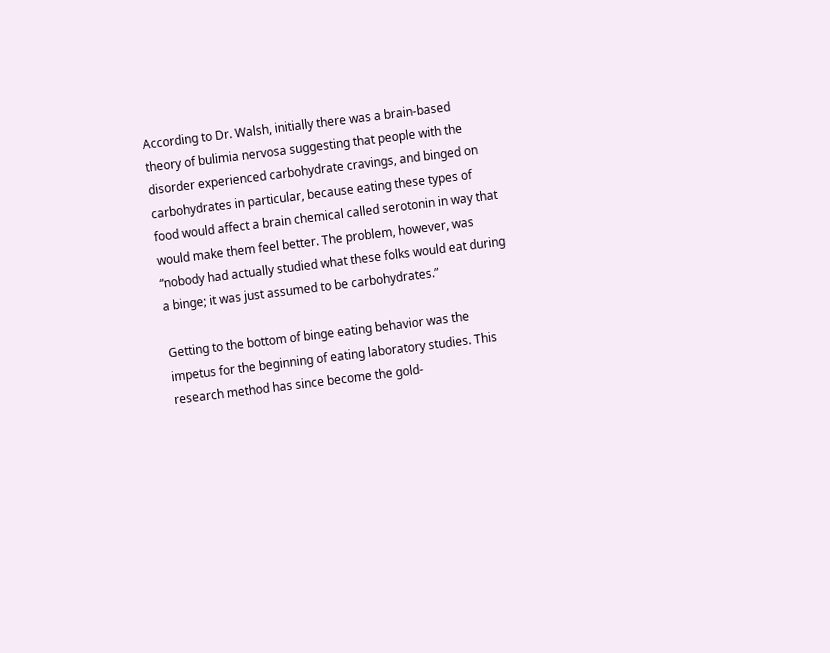According to Dr. Walsh, initially there was a brain-based theory of bulimia nervosa suggesting that people with the disorder experienced carbohydrate cravings, and binged on carbohydrates in particular, because eating these types of food would affect a brain chemical called serotonin in way that would make them feel better. The problem, however, was “nobody had actually studied what these folks would eat during a binge; it was just assumed to be carbohydrates.”

Getting to the bottom of binge eating behavior was the impetus for the beginning of eating laboratory studies. This research method has since become the gold-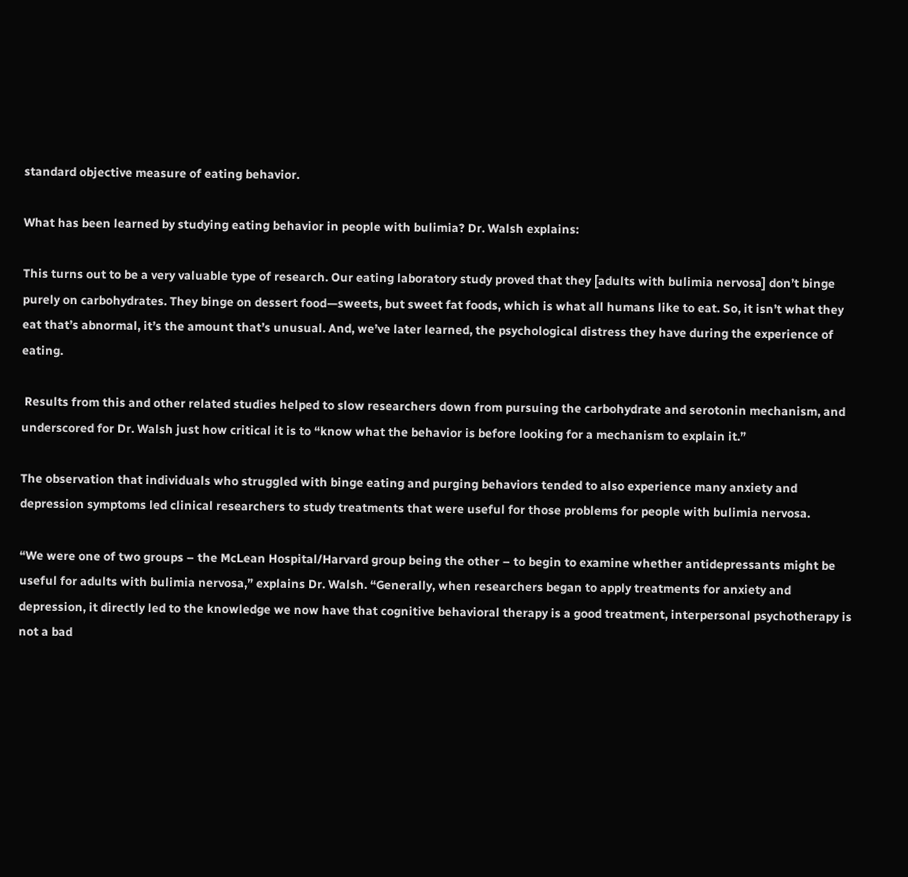standard objective measure of eating behavior.

What has been learned by studying eating behavior in people with bulimia? Dr. Walsh explains:

This turns out to be a very valuable type of research. Our eating laboratory study proved that they [adults with bulimia nervosa] don’t binge purely on carbohydrates. They binge on dessert food—sweets, but sweet fat foods, which is what all humans like to eat. So, it isn’t what they eat that’s abnormal, it’s the amount that’s unusual. And, we’ve later learned, the psychological distress they have during the experience of eating.

 Results from this and other related studies helped to slow researchers down from pursuing the carbohydrate and serotonin mechanism, and underscored for Dr. Walsh just how critical it is to “know what the behavior is before looking for a mechanism to explain it.”

The observation that individuals who struggled with binge eating and purging behaviors tended to also experience many anxiety and depression symptoms led clinical researchers to study treatments that were useful for those problems for people with bulimia nervosa.

“We were one of two groups – the McLean Hospital/Harvard group being the other – to begin to examine whether antidepressants might be useful for adults with bulimia nervosa,” explains Dr. Walsh. “Generally, when researchers began to apply treatments for anxiety and depression, it directly led to the knowledge we now have that cognitive behavioral therapy is a good treatment, interpersonal psychotherapy is not a bad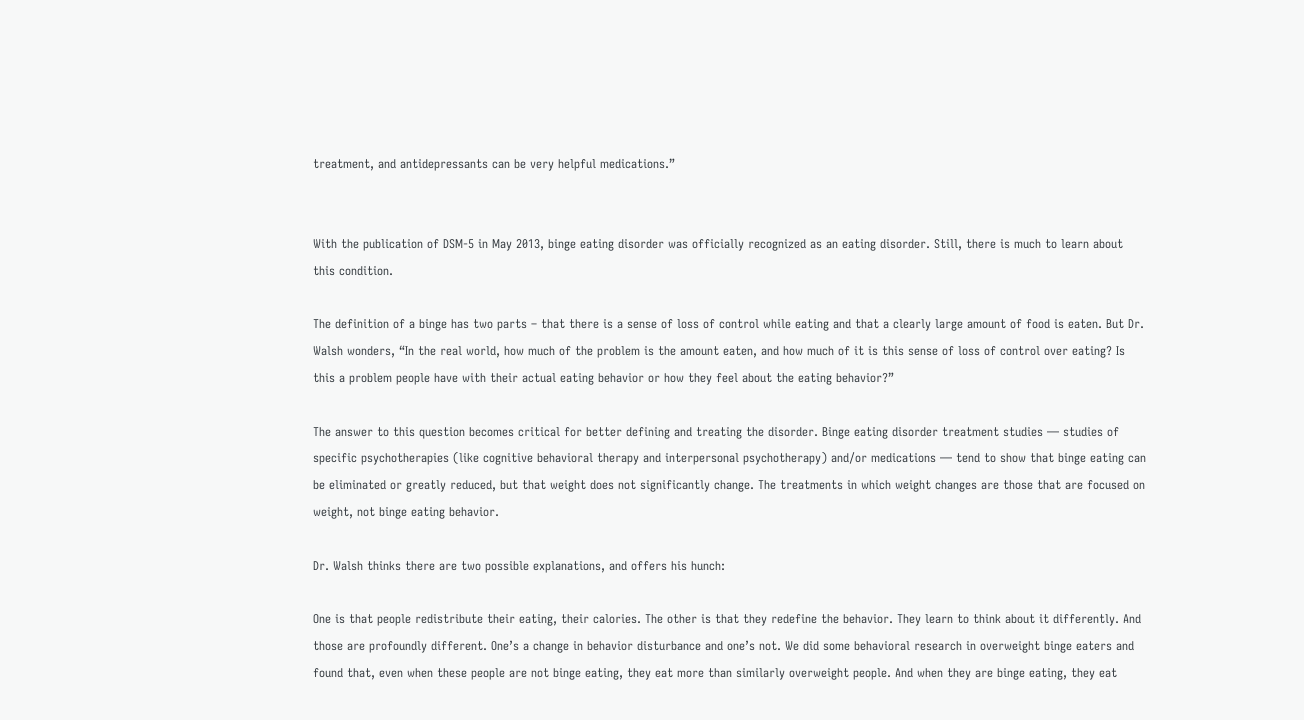treatment, and antidepressants can be very helpful medications.”


With the publication of DSM-5 in May 2013, binge eating disorder was officially recognized as an eating disorder. Still, there is much to learn about this condition.

The definition of a binge has two parts – that there is a sense of loss of control while eating and that a clearly large amount of food is eaten. But Dr. Walsh wonders, “In the real world, how much of the problem is the amount eaten, and how much of it is this sense of loss of control over eating? Is this a problem people have with their actual eating behavior or how they feel about the eating behavior?”

The answer to this question becomes critical for better defining and treating the disorder. Binge eating disorder treatment studies — studies of specific psychotherapies (like cognitive behavioral therapy and interpersonal psychotherapy) and/or medications — tend to show that binge eating can be eliminated or greatly reduced, but that weight does not significantly change. The treatments in which weight changes are those that are focused on weight, not binge eating behavior.

Dr. Walsh thinks there are two possible explanations, and offers his hunch:

One is that people redistribute their eating, their calories. The other is that they redefine the behavior. They learn to think about it differently. And those are profoundly different. One’s a change in behavior disturbance and one’s not. We did some behavioral research in overweight binge eaters and found that, even when these people are not binge eating, they eat more than similarly overweight people. And when they are binge eating, they eat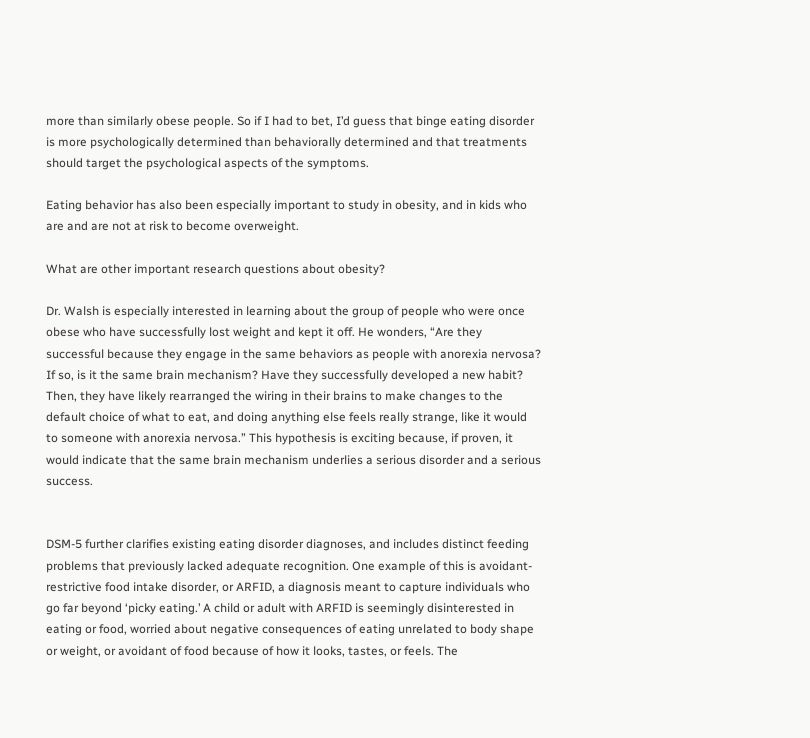more than similarly obese people. So if I had to bet, I’d guess that binge eating disorder is more psychologically determined than behaviorally determined and that treatments should target the psychological aspects of the symptoms.

Eating behavior has also been especially important to study in obesity, and in kids who are and are not at risk to become overweight.

What are other important research questions about obesity?

Dr. Walsh is especially interested in learning about the group of people who were once obese who have successfully lost weight and kept it off. He wonders, “Are they successful because they engage in the same behaviors as people with anorexia nervosa? If so, is it the same brain mechanism? Have they successfully developed a new habit?  Then, they have likely rearranged the wiring in their brains to make changes to the default choice of what to eat, and doing anything else feels really strange, like it would to someone with anorexia nervosa.” This hypothesis is exciting because, if proven, it would indicate that the same brain mechanism underlies a serious disorder and a serious success.


DSM-5 further clarifies existing eating disorder diagnoses, and includes distinct feeding problems that previously lacked adequate recognition. One example of this is avoidant-restrictive food intake disorder, or ARFID, a diagnosis meant to capture individuals who go far beyond ‘picky eating.’ A child or adult with ARFID is seemingly disinterested in eating or food, worried about negative consequences of eating unrelated to body shape or weight, or avoidant of food because of how it looks, tastes, or feels. The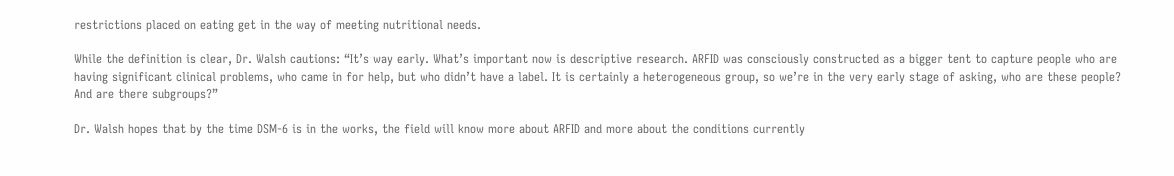restrictions placed on eating get in the way of meeting nutritional needs.

While the definition is clear, Dr. Walsh cautions: “It’s way early. What’s important now is descriptive research. ARFID was consciously constructed as a bigger tent to capture people who are having significant clinical problems, who came in for help, but who didn’t have a label. It is certainly a heterogeneous group, so we’re in the very early stage of asking, who are these people? And are there subgroups?”

Dr. Walsh hopes that by the time DSM-6 is in the works, the field will know more about ARFID and more about the conditions currently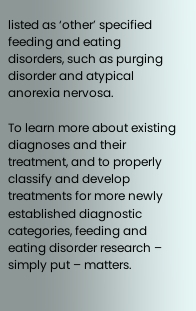listed as ‘other’ specified feeding and eating disorders, such as purging disorder and atypical anorexia nervosa.

To learn more about existing diagnoses and their treatment, and to properly classify and develop treatments for more newly established diagnostic categories, feeding and eating disorder research – simply put – matters.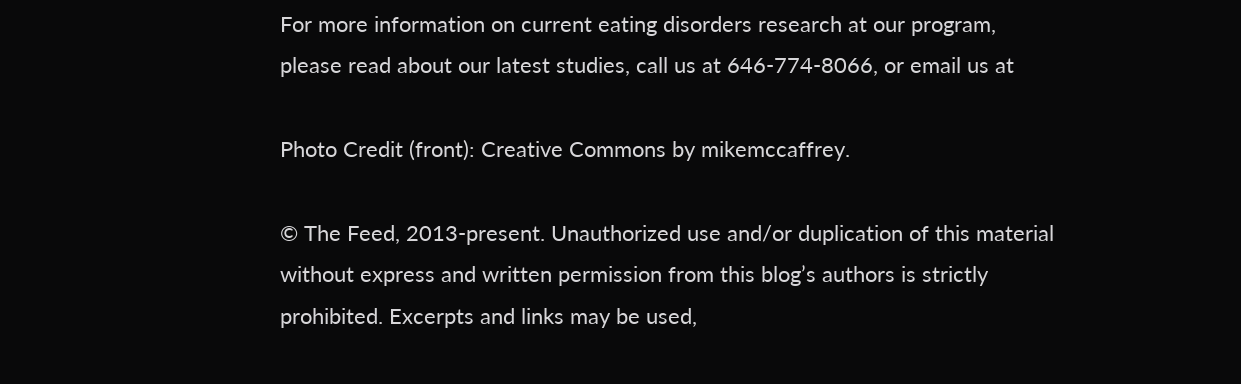For more information on current eating disorders research at our program, please read about our latest studies, call us at 646-774-8066, or email us at

Photo Credit (front): Creative Commons by mikemccaffrey.

© The Feed, 2013-present. Unauthorized use and/or duplication of this material without express and written permission from this blog’s authors is strictly prohibited. Excerpts and links may be used,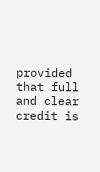provided that full and clear credit is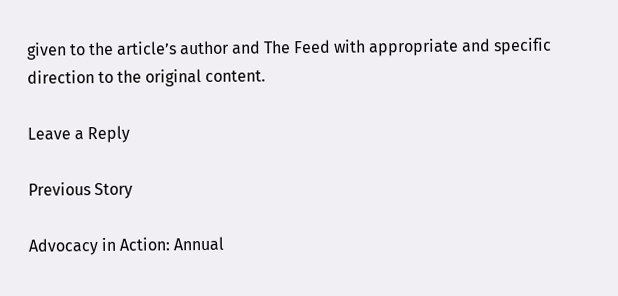given to the article’s author and The Feed with appropriate and specific direction to the original content.

Leave a Reply

Previous Story

Advocacy in Action: Annual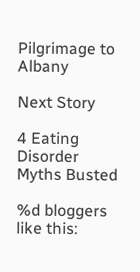Pilgrimage to Albany

Next Story

4 Eating Disorder Myths Busted

%d bloggers like this: